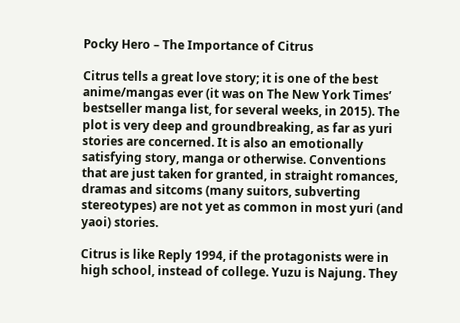Pocky Hero – The Importance of Citrus

Citrus tells a great love story; it is one of the best anime/mangas ever (it was on The New York Times’ bestseller manga list, for several weeks, in 2015). The plot is very deep and groundbreaking, as far as yuri stories are concerned. It is also an emotionally satisfying story, manga or otherwise. Conventions that are just taken for granted, in straight romances, dramas and sitcoms (many suitors, subverting stereotypes) are not yet as common in most yuri (and yaoi) stories.

Citrus is like Reply 1994, if the protagonists were in high school, instead of college. Yuzu is Najung. They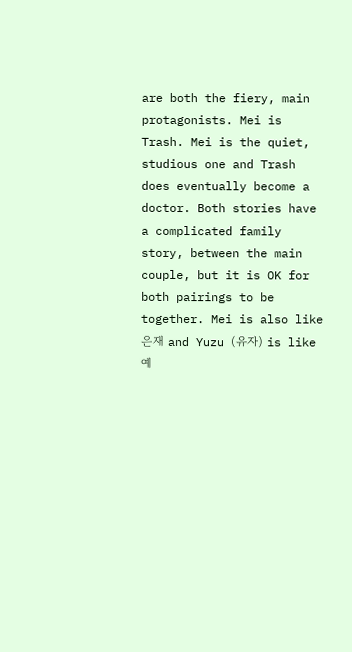are both the fiery, main protagonists. Mei is Trash. Mei is the quiet, studious one and Trash does eventually become a doctor. Both stories have a complicated family story, between the main couple, but it is OK for both pairings to be together. Mei is also like 은재 and Yuzu (유자) is like 예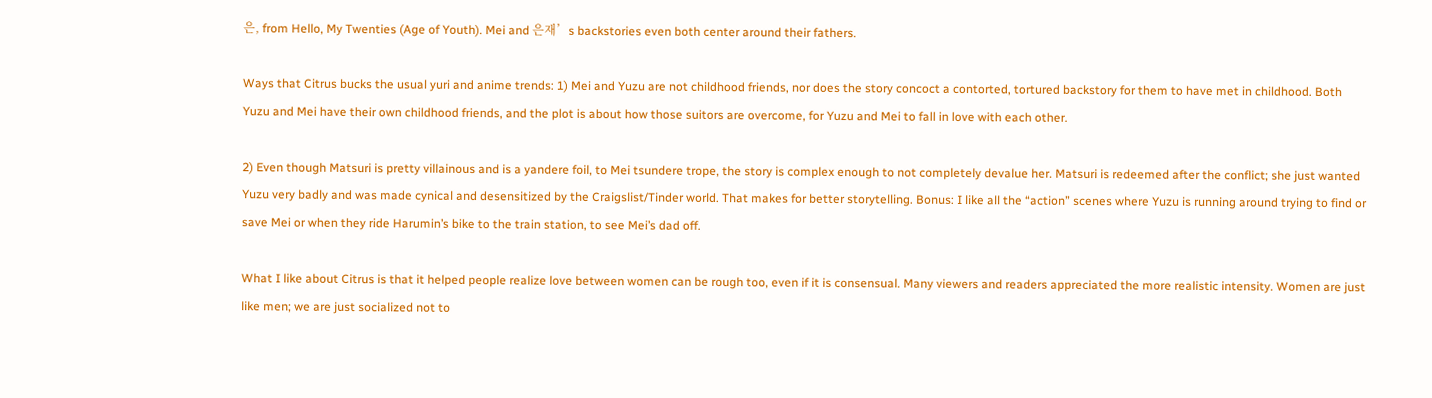은, from Hello, My Twenties (Age of Youth). Mei and 은재’s backstories even both center around their fathers.

Ways that Citrus bucks the usual yuri and anime trends: 1) Mei and Yuzu are not childhood friends, nor does the story concoct a contorted, tortured backstory for them to have met in childhood. Both Yuzu and Mei have their own childhood friends, and the plot is about how those suitors are overcome, for Yuzu and Mei to fall in love with each other.

2) Even though Matsuri is pretty villainous and is a yandere foil, to Mei tsundere trope, the story is complex enough to not completely devalue her. Matsuri is redeemed after the conflict; she just wanted Yuzu very badly and was made cynical and desensitized by the Craigslist/Tinder world. That makes for better storytelling. Bonus: I like all the “action” scenes where Yuzu is running around trying to find or save Mei or when they ride Harumin’s bike to the train station, to see Mei’s dad off.

What I like about Citrus is that it helped people realize love between women can be rough too, even if it is consensual. Many viewers and readers appreciated the more realistic intensity. Women are just like men; we are just socialized not to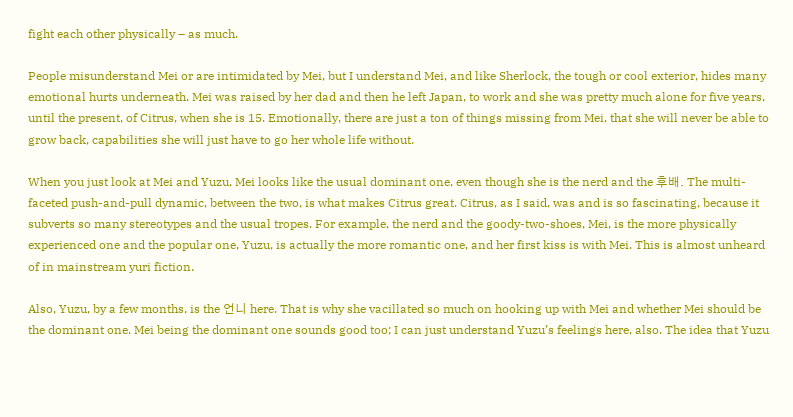fight each other physically – as much.

People misunderstand Mei or are intimidated by Mei, but I understand Mei, and like Sherlock, the tough or cool exterior, hides many emotional hurts underneath. Mei was raised by her dad and then he left Japan, to work and she was pretty much alone for five years, until the present, of Citrus, when she is 15. Emotionally, there are just a ton of things missing from Mei, that she will never be able to grow back, capabilities she will just have to go her whole life without.

When you just look at Mei and Yuzu, Mei looks like the usual dominant one, even though she is the nerd and the 후배. The multi-faceted push-and-pull dynamic, between the two, is what makes Citrus great. Citrus, as I said, was and is so fascinating, because it subverts so many stereotypes and the usual tropes. For example, the nerd and the goody-two-shoes, Mei, is the more physically experienced one and the popular one, Yuzu, is actually the more romantic one, and her first kiss is with Mei. This is almost unheard of in mainstream yuri fiction.

Also, Yuzu, by a few months, is the 언니 here. That is why she vacillated so much on hooking up with Mei and whether Mei should be the dominant one. Mei being the dominant one sounds good too; I can just understand Yuzu’s feelings here, also. The idea that Yuzu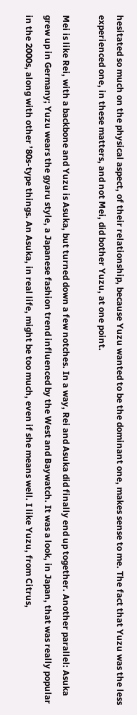hesitated so much on the physical aspect, of their relationship, because Yuzu wanted to be the dominant one, makes sense to me. The fact that Yuzu was the less experienced one, in these matters, and not Mei, did bother Yuzu, at one point.

Mei is like Rei, with a backbone and Yuzu is Asuka, but turned down a few notches. In a way, Rei and Asuka did finally end up together. Another parallel: Asuka grew up in Germany; Yuzu wears the gyaru style, a Japanese fashion trend influenced by the West and Baywatch. It was a look, in Japan, that was really popular in the 2000s, along with other ’80s-type things. An Asuka, in real life, might be too much, even if she means well. I like Yuzu, from Citrus,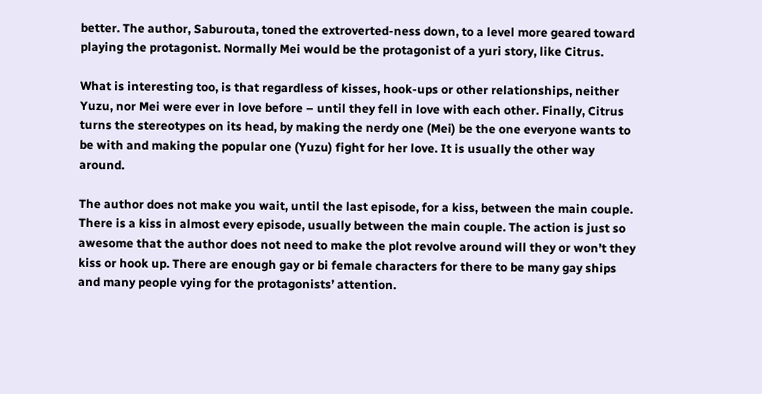better. The author, Saburouta, toned the extroverted-ness down, to a level more geared toward playing the protagonist. Normally Mei would be the protagonist of a yuri story, like Citrus.

What is interesting too, is that regardless of kisses, hook-ups or other relationships, neither Yuzu, nor Mei were ever in love before – until they fell in love with each other. Finally, Citrus turns the stereotypes on its head, by making the nerdy one (Mei) be the one everyone wants to be with and making the popular one (Yuzu) fight for her love. It is usually the other way around.

The author does not make you wait, until the last episode, for a kiss, between the main couple. There is a kiss in almost every episode, usually between the main couple. The action is just so awesome that the author does not need to make the plot revolve around will they or won’t they kiss or hook up. There are enough gay or bi female characters for there to be many gay ships and many people vying for the protagonists’ attention.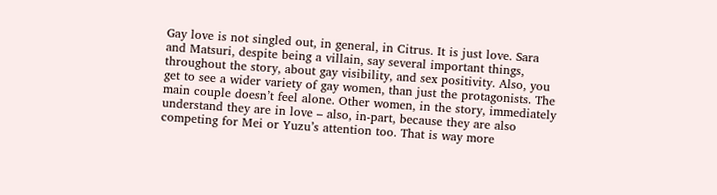Gay love is not singled out, in general, in Citrus. It is just love. Sara and Matsuri, despite being a villain, say several important things, throughout the story, about gay visibility, and sex positivity. Also, you get to see a wider variety of gay women, than just the protagonists. The main couple doesn’t feel alone. Other women, in the story, immediately understand they are in love – also, in-part, because they are also competing for Mei or Yuzu’s attention too. That is way more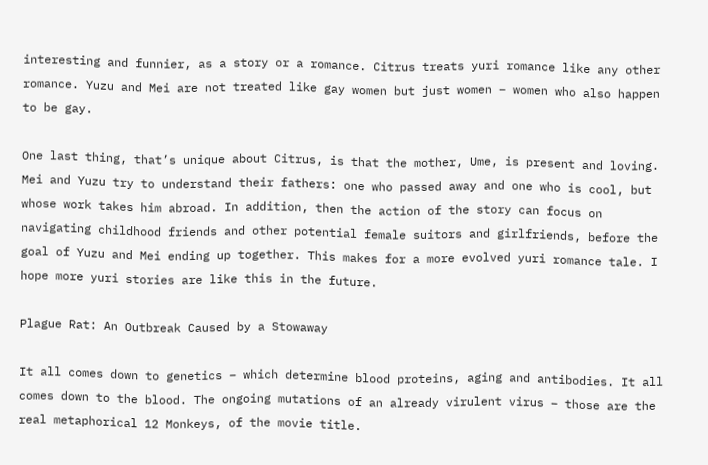interesting and funnier, as a story or a romance. Citrus treats yuri romance like any other romance. Yuzu and Mei are not treated like gay women but just women – women who also happen to be gay.

One last thing, that’s unique about Citrus, is that the mother, Ume, is present and loving. Mei and Yuzu try to understand their fathers: one who passed away and one who is cool, but whose work takes him abroad. In addition, then the action of the story can focus on navigating childhood friends and other potential female suitors and girlfriends, before the goal of Yuzu and Mei ending up together. This makes for a more evolved yuri romance tale. I hope more yuri stories are like this in the future.

Plague Rat: An Outbreak Caused by a Stowaway

It all comes down to genetics – which determine blood proteins, aging and antibodies. It all comes down to the blood. The ongoing mutations of an already virulent virus – those are the real metaphorical 12 Monkeys, of the movie title.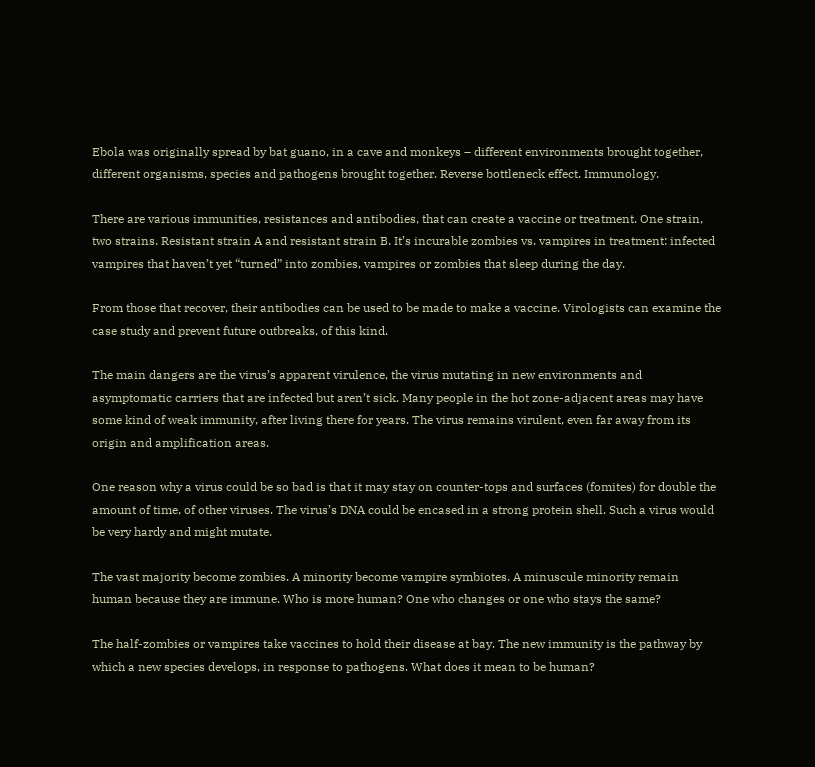Ebola was originally spread by bat guano, in a cave and monkeys – different environments brought together, different organisms, species and pathogens brought together. Reverse bottleneck effect. Immunology.

There are various immunities, resistances and antibodies, that can create a vaccine or treatment. One strain, two strains. Resistant strain A and resistant strain B. It’s incurable zombies vs. vampires in treatment: infected vampires that haven’t yet “turned” into zombies, vampires or zombies that sleep during the day.

From those that recover, their antibodies can be used to be made to make a vaccine. Virologists can examine the case study and prevent future outbreaks, of this kind.

The main dangers are the virus’s apparent virulence, the virus mutating in new environments and asymptomatic carriers that are infected but aren’t sick. Many people in the hot zone-adjacent areas may have some kind of weak immunity, after living there for years. The virus remains virulent, even far away from its origin and amplification areas.

One reason why a virus could be so bad is that it may stay on counter-tops and surfaces (fomites) for double the amount of time, of other viruses. The virus’s DNA could be encased in a strong protein shell. Such a virus would be very hardy and might mutate.

The vast majority become zombies. A minority become vampire symbiotes. A minuscule minority remain human because they are immune. Who is more human? One who changes or one who stays the same?

The half-zombies or vampires take vaccines to hold their disease at bay. The new immunity is the pathway by which a new species develops, in response to pathogens. What does it mean to be human?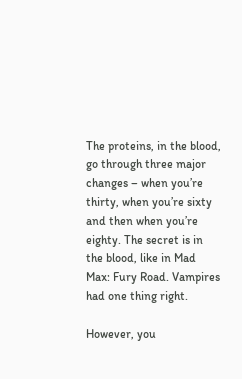The proteins, in the blood, go through three major changes – when you’re thirty, when you’re sixty and then when you’re eighty. The secret is in the blood, like in Mad Max: Fury Road. Vampires had one thing right.

However, you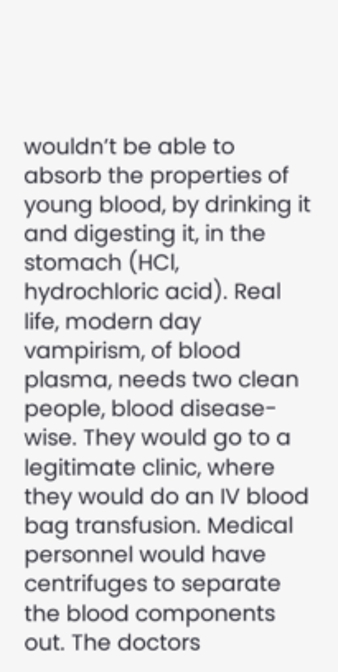wouldn’t be able to absorb the properties of young blood, by drinking it and digesting it, in the stomach (HCl, hydrochloric acid). Real life, modern day vampirism, of blood plasma, needs two clean people, blood disease-wise. They would go to a legitimate clinic, where they would do an IV blood bag transfusion. Medical personnel would have centrifuges to separate the blood components out. The doctors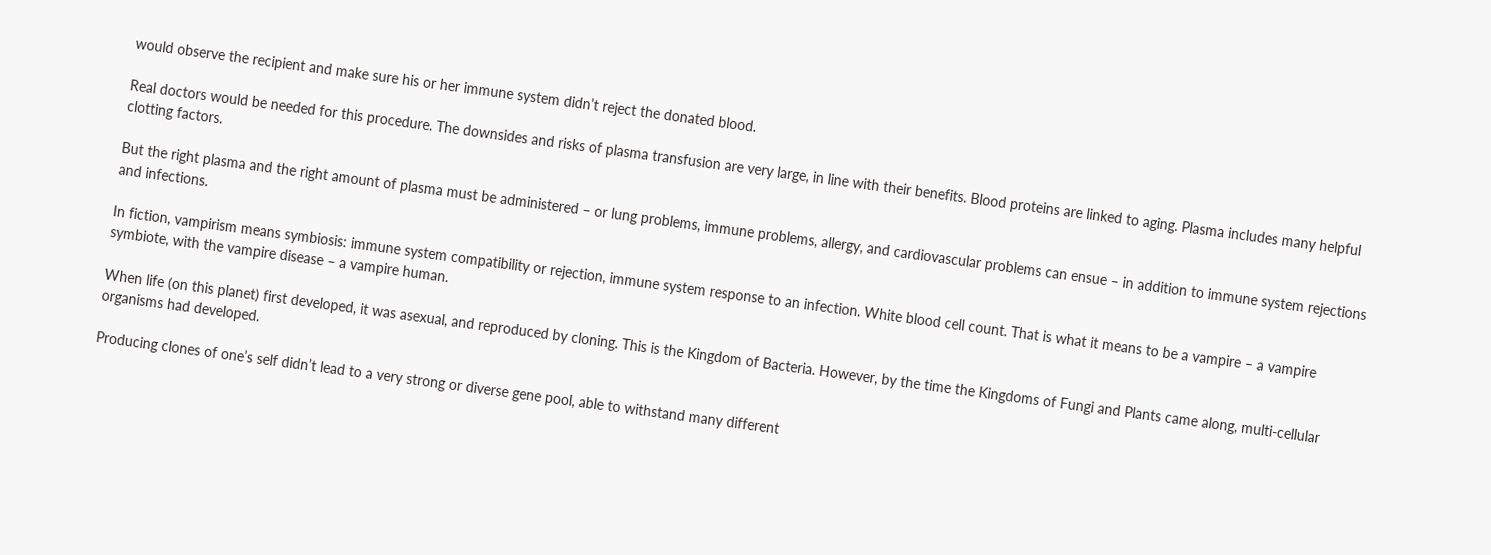would observe the recipient and make sure his or her immune system didn’t reject the donated blood.

Real doctors would be needed for this procedure. The downsides and risks of plasma transfusion are very large, in line with their benefits. Blood proteins are linked to aging. Plasma includes many helpful clotting factors.

But the right plasma and the right amount of plasma must be administered – or lung problems, immune problems, allergy, and cardiovascular problems can ensue – in addition to immune system rejections and infections.

In fiction, vampirism means symbiosis: immune system compatibility or rejection, immune system response to an infection. White blood cell count. That is what it means to be a vampire – a vampire symbiote, with the vampire disease – a vampire human.

When life (on this planet) first developed, it was asexual, and reproduced by cloning. This is the Kingdom of Bacteria. However, by the time the Kingdoms of Fungi and Plants came along, multi-cellular organisms had developed.

Producing clones of one’s self didn’t lead to a very strong or diverse gene pool, able to withstand many different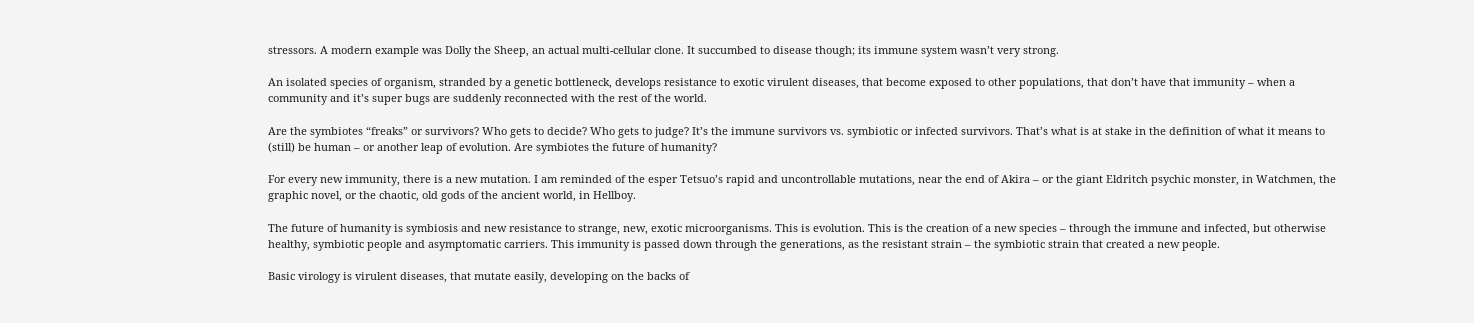stressors. A modern example was Dolly the Sheep, an actual multi-cellular clone. It succumbed to disease though; its immune system wasn’t very strong.

An isolated species of organism, stranded by a genetic bottleneck, develops resistance to exotic virulent diseases, that become exposed to other populations, that don’t have that immunity – when a community and it’s super bugs are suddenly reconnected with the rest of the world.

Are the symbiotes “freaks” or survivors? Who gets to decide? Who gets to judge? It’s the immune survivors vs. symbiotic or infected survivors. That’s what is at stake in the definition of what it means to (still) be human – or another leap of evolution. Are symbiotes the future of humanity?

For every new immunity, there is a new mutation. I am reminded of the esper Tetsuo’s rapid and uncontrollable mutations, near the end of Akira – or the giant Eldritch psychic monster, in Watchmen, the graphic novel, or the chaotic, old gods of the ancient world, in Hellboy.

The future of humanity is symbiosis and new resistance to strange, new, exotic microorganisms. This is evolution. This is the creation of a new species – through the immune and infected, but otherwise healthy, symbiotic people and asymptomatic carriers. This immunity is passed down through the generations, as the resistant strain – the symbiotic strain that created a new people.

Basic virology is virulent diseases, that mutate easily, developing on the backs of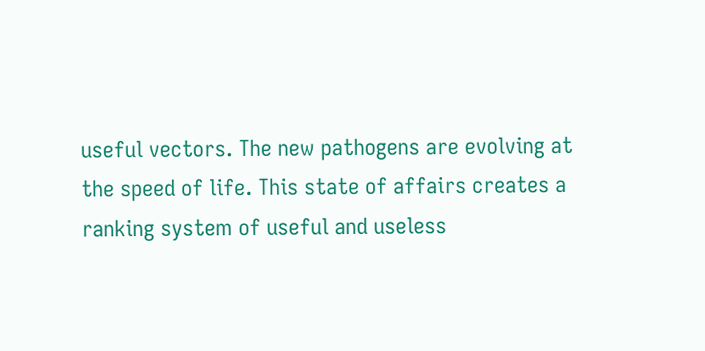useful vectors. The new pathogens are evolving at the speed of life. This state of affairs creates a ranking system of useful and useless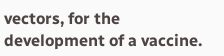vectors, for the development of a vaccine.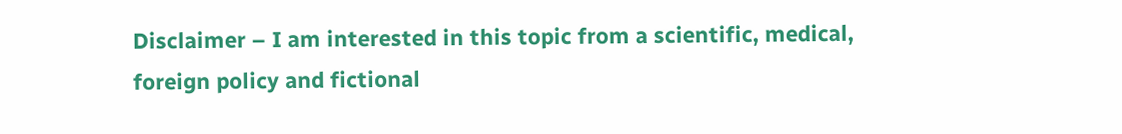Disclaimer – I am interested in this topic from a scientific, medical, foreign policy and fictional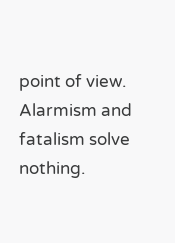point of view. Alarmism and fatalism solve nothing.